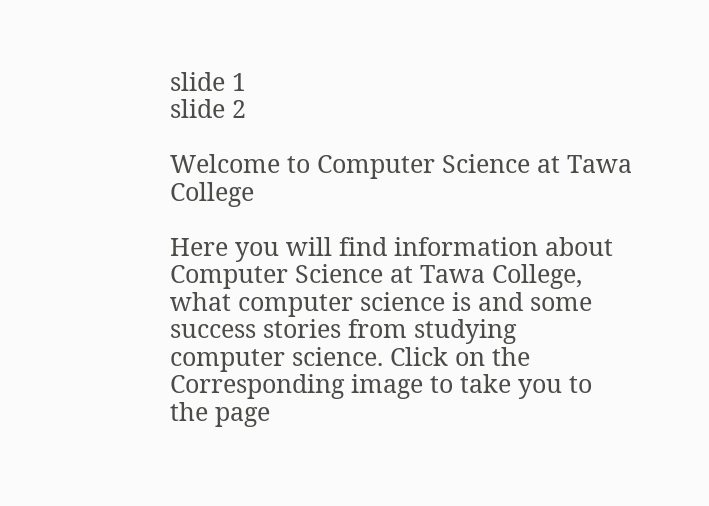slide 1
slide 2

Welcome to Computer Science at Tawa College

Here you will find information about Computer Science at Tawa College, what computer science is and some success stories from studying computer science. Click on the Corresponding image to take you to the page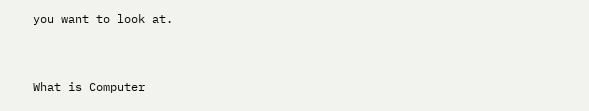you want to look at.


What is Computer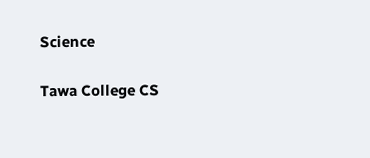Science

Tawa College CS